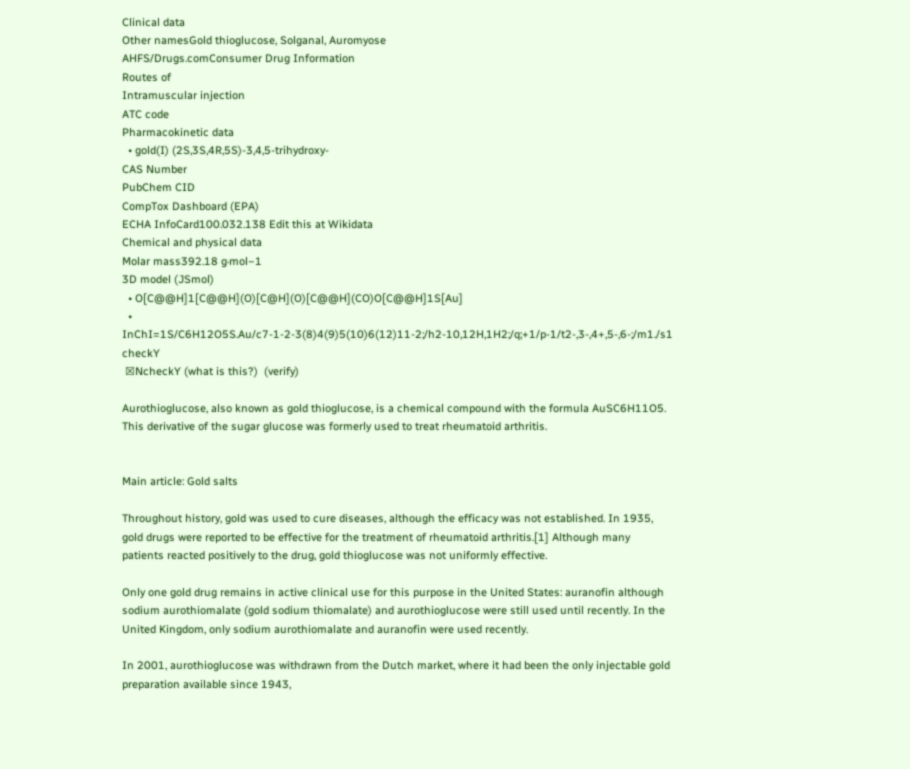Clinical data
Other namesGold thioglucose, Solganal, Auromyose
AHFS/Drugs.comConsumer Drug Information
Routes of
Intramuscular injection
ATC code
Pharmacokinetic data
  • gold(I) (2S,3S,4R,5S)-3,4,5-trihydroxy-
CAS Number
PubChem CID
CompTox Dashboard (EPA)
ECHA InfoCard100.032.138 Edit this at Wikidata
Chemical and physical data
Molar mass392.18 g·mol−1
3D model (JSmol)
  • O[C@@H]1[C@@H](O)[C@H](O)[C@@H](CO)O[C@@H]1S[Au]
  • InChI=1S/C6H12O5S.Au/c7-1-2-3(8)4(9)5(10)6(12)11-2;/h2-10,12H,1H2;/q;+1/p-1/t2-,3-,4+,5-,6-;/m1./s1 checkY
 ☒NcheckY (what is this?)  (verify)

Aurothioglucose, also known as gold thioglucose, is a chemical compound with the formula AuSC6H11O5. This derivative of the sugar glucose was formerly used to treat rheumatoid arthritis.


Main article: Gold salts

Throughout history, gold was used to cure diseases, although the efficacy was not established. In 1935, gold drugs were reported to be effective for the treatment of rheumatoid arthritis.[1] Although many patients reacted positively to the drug, gold thioglucose was not uniformly effective.

Only one gold drug remains in active clinical use for this purpose in the United States: auranofin although sodium aurothiomalate (gold sodium thiomalate) and aurothioglucose were still used until recently. In the United Kingdom, only sodium aurothiomalate and auranofin were used recently.

In 2001, aurothioglucose was withdrawn from the Dutch market, where it had been the only injectable gold preparation available since 1943,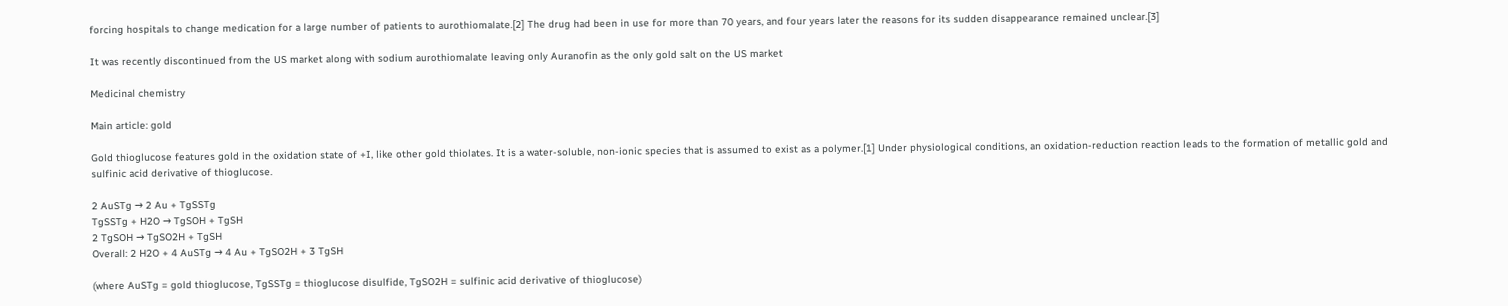forcing hospitals to change medication for a large number of patients to aurothiomalate.[2] The drug had been in use for more than 70 years, and four years later the reasons for its sudden disappearance remained unclear.[3]

It was recently discontinued from the US market along with sodium aurothiomalate leaving only Auranofin as the only gold salt on the US market

Medicinal chemistry

Main article: gold

Gold thioglucose features gold in the oxidation state of +I, like other gold thiolates. It is a water-soluble, non-ionic species that is assumed to exist as a polymer.[1] Under physiological conditions, an oxidation-reduction reaction leads to the formation of metallic gold and sulfinic acid derivative of thioglucose.

2 AuSTg → 2 Au + TgSSTg
TgSSTg + H2O → TgSOH + TgSH
2 TgSOH → TgSO2H + TgSH
Overall: 2 H2O + 4 AuSTg → 4 Au + TgSO2H + 3 TgSH

(where AuSTg = gold thioglucose, TgSSTg = thioglucose disulfide, TgSO2H = sulfinic acid derivative of thioglucose)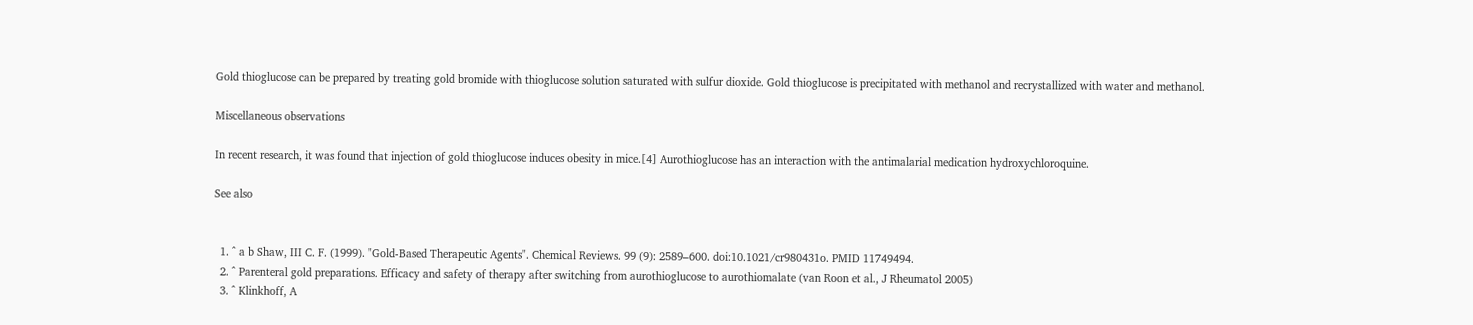Gold thioglucose can be prepared by treating gold bromide with thioglucose solution saturated with sulfur dioxide. Gold thioglucose is precipitated with methanol and recrystallized with water and methanol.

Miscellaneous observations

In recent research, it was found that injection of gold thioglucose induces obesity in mice.[4] Aurothioglucose has an interaction with the antimalarial medication hydroxychloroquine.

See also


  1. ^ a b Shaw, III C. F. (1999). "Gold-Based Therapeutic Agents". Chemical Reviews. 99 (9): 2589–600. doi:10.1021/cr980431o. PMID 11749494.
  2. ^ Parenteral gold preparations. Efficacy and safety of therapy after switching from aurothioglucose to aurothiomalate (van Roon et al., J Rheumatol 2005)
  3. ^ Klinkhoff, A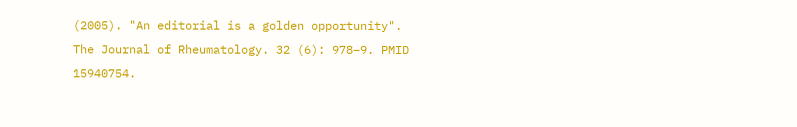(2005). "An editorial is a golden opportunity". The Journal of Rheumatology. 32 (6): 978–9. PMID 15940754.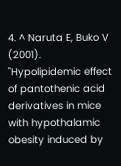4. ^ Naruta E, Buko V (2001). "Hypolipidemic effect of pantothenic acid derivatives in mice with hypothalamic obesity induced by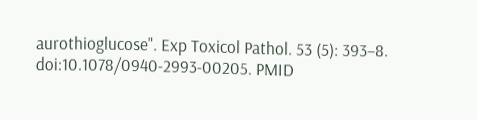aurothioglucose". Exp Toxicol Pathol. 53 (5): 393–8. doi:10.1078/0940-2993-00205. PMID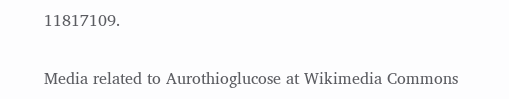11817109.

Media related to Aurothioglucose at Wikimedia Commons